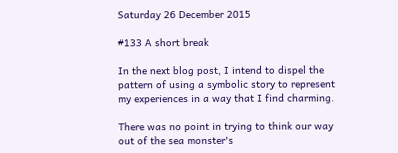Saturday 26 December 2015

#133 A short break

In the next blog post, I intend to dispel the pattern of using a symbolic story to represent my experiences in a way that I find charming.

There was no point in trying to think our way out of the sea monster's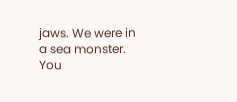jaws. We were in a sea monster. You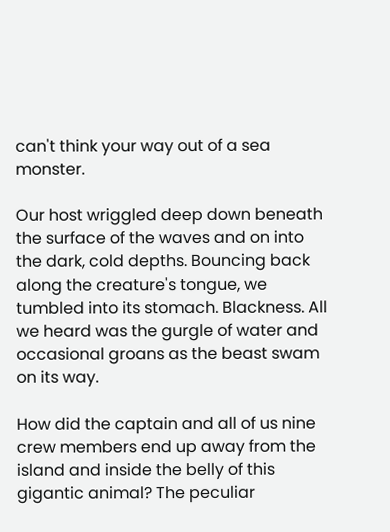can't think your way out of a sea monster.

Our host wriggled deep down beneath the surface of the waves and on into the dark, cold depths. Bouncing back along the creature's tongue, we tumbled into its stomach. Blackness. All we heard was the gurgle of water and occasional groans as the beast swam on its way.

How did the captain and all of us nine crew members end up away from the island and inside the belly of this gigantic animal? The peculiar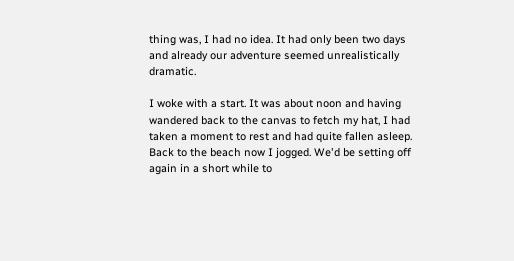thing was, I had no idea. It had only been two days and already our adventure seemed unrealistically dramatic.

I woke with a start. It was about noon and having wandered back to the canvas to fetch my hat, I had taken a moment to rest and had quite fallen asleep. Back to the beach now I jogged. We'd be setting off again in a short while to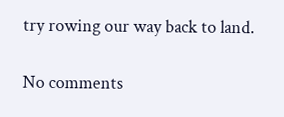try rowing our way back to land.

No comments